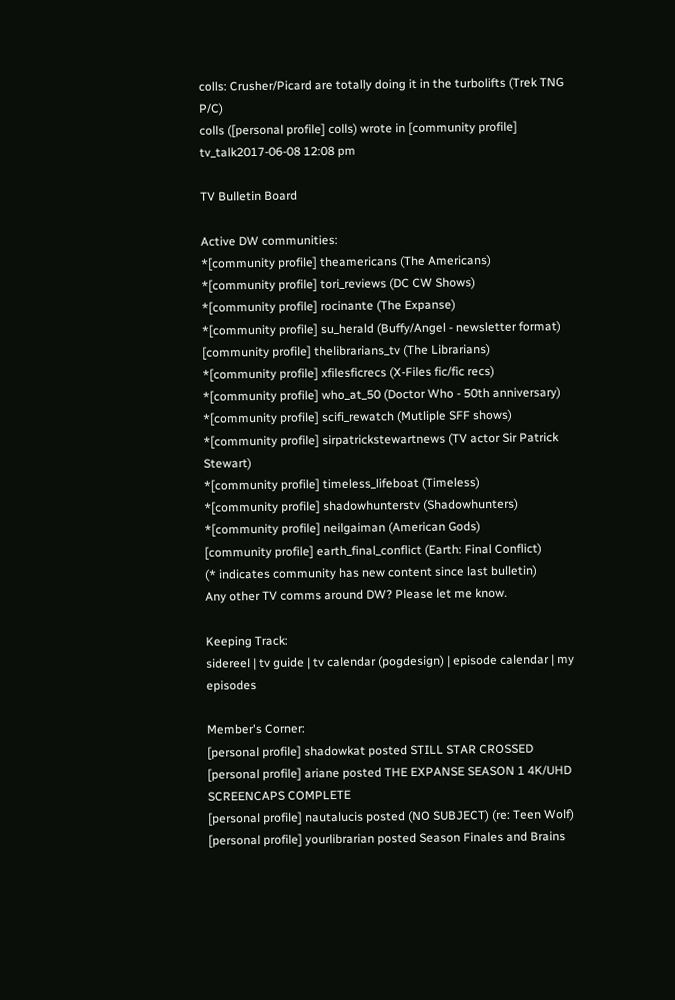colls: Crusher/Picard are totally doing it in the turbolifts (Trek TNG P/C)
colls ([personal profile] colls) wrote in [community profile] tv_talk2017-06-08 12:08 pm

TV Bulletin Board

Active DW communities:
*[community profile] theamericans (The Americans)
*[community profile] tori_reviews (DC CW Shows)
*[community profile] rocinante (The Expanse)
*[community profile] su_herald (Buffy/Angel - newsletter format)
[community profile] thelibrarians_tv (The Librarians)
*[community profile] xfilesficrecs (X-Files fic/fic recs)
*[community profile] who_at_50 (Doctor Who - 50th anniversary)
*[community profile] scifi_rewatch (Mutliple SFF shows)
*[community profile] sirpatrickstewartnews (TV actor Sir Patrick Stewart)
*[community profile] timeless_lifeboat (Timeless)
*[community profile] shadowhunterstv (Shadowhunters)
*[community profile] neilgaiman (American Gods)
[community profile] earth_final_conflict (Earth: Final Conflict)
(* indicates community has new content since last bulletin)
Any other TV comms around DW? Please let me know.

Keeping Track:
sidereel | tv guide | tv calendar (pogdesign) | episode calendar | my episodes

Member's Corner:
[personal profile] shadowkat posted STILL STAR CROSSED
[personal profile] ariane posted THE EXPANSE SEASON 1 4K/UHD SCREENCAPS COMPLETE
[personal profile] nautalucis posted (NO SUBJECT) (re: Teen Wolf)
[personal profile] yourlibrarian posted Season Finales and Brains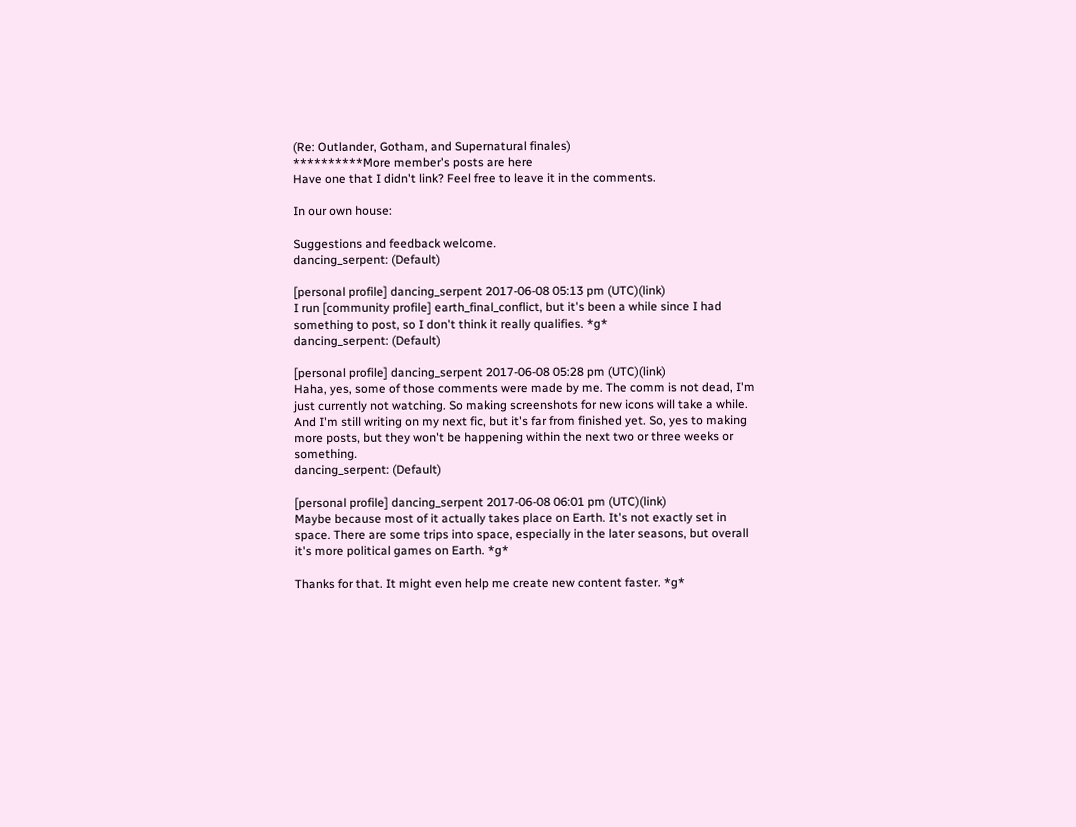(Re: Outlander, Gotham, and Supernatural finales)
**********More member's posts are here
Have one that I didn't link? Feel free to leave it in the comments.

In our own house:

Suggestions and feedback welcome.
dancing_serpent: (Default)

[personal profile] dancing_serpent 2017-06-08 05:13 pm (UTC)(link)
I run [community profile] earth_final_conflict, but it's been a while since I had something to post, so I don't think it really qualifies. *g*
dancing_serpent: (Default)

[personal profile] dancing_serpent 2017-06-08 05:28 pm (UTC)(link)
Haha, yes, some of those comments were made by me. The comm is not dead, I'm just currently not watching. So making screenshots for new icons will take a while. And I'm still writing on my next fic, but it's far from finished yet. So, yes to making more posts, but they won't be happening within the next two or three weeks or something.
dancing_serpent: (Default)

[personal profile] dancing_serpent 2017-06-08 06:01 pm (UTC)(link)
Maybe because most of it actually takes place on Earth. It's not exactly set in space. There are some trips into space, especially in the later seasons, but overall it's more political games on Earth. *g*

Thanks for that. It might even help me create new content faster. *g*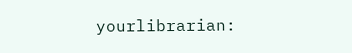yourlibrarian: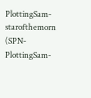PlottingSam-starofthemorn (SPN-PlottingSam-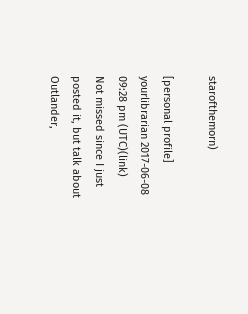starofthemorn)

[personal profile] yourlibrarian 2017-06-08 09:28 pm (UTC)(link)
Not missed since I just posted it, but talk about Outlander,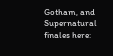Gotham, and Supernatural finales here: